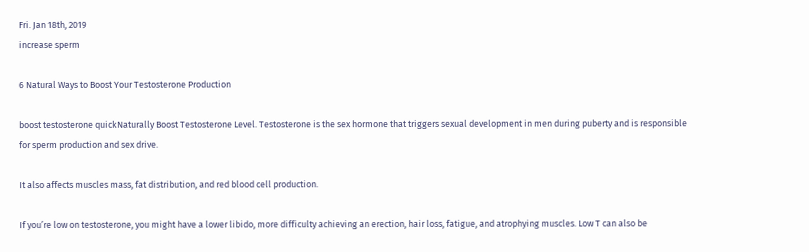Fri. Jan 18th, 2019
increase sperm

6 Natural Ways to Boost Your Testosterone Production

boost testosterone quickNaturally Boost Testosterone Level. Testosterone is the sex hormone that triggers sexual development in men during puberty and is responsible for sperm production and sex drive.

It also affects muscles mass, fat distribution, and red blood cell production.

If you’re low on testosterone, you might have a lower libido, more difficulty achieving an erection, hair loss, fatigue, and atrophying muscles. Low T can also be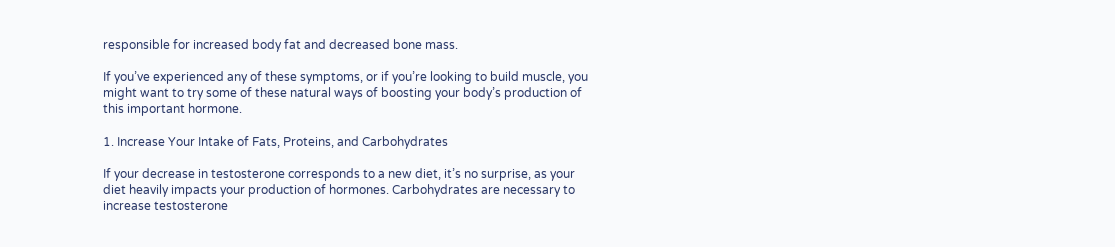responsible for increased body fat and decreased bone mass.

If you’ve experienced any of these symptoms, or if you’re looking to build muscle, you might want to try some of these natural ways of boosting your body’s production of this important hormone.

1. Increase Your Intake of Fats, Proteins, and Carbohydrates

If your decrease in testosterone corresponds to a new diet, it’s no surprise, as your diet heavily impacts your production of hormones. Carbohydrates are necessary to increase testosterone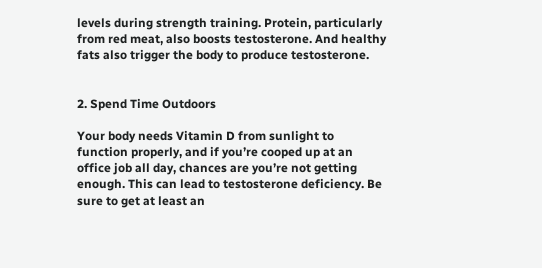levels during strength training. Protein, particularly from red meat, also boosts testosterone. And healthy fats also trigger the body to produce testosterone.


2. Spend Time Outdoors

Your body needs Vitamin D from sunlight to function properly, and if you’re cooped up at an office job all day, chances are you’re not getting enough. This can lead to testosterone deficiency. Be sure to get at least an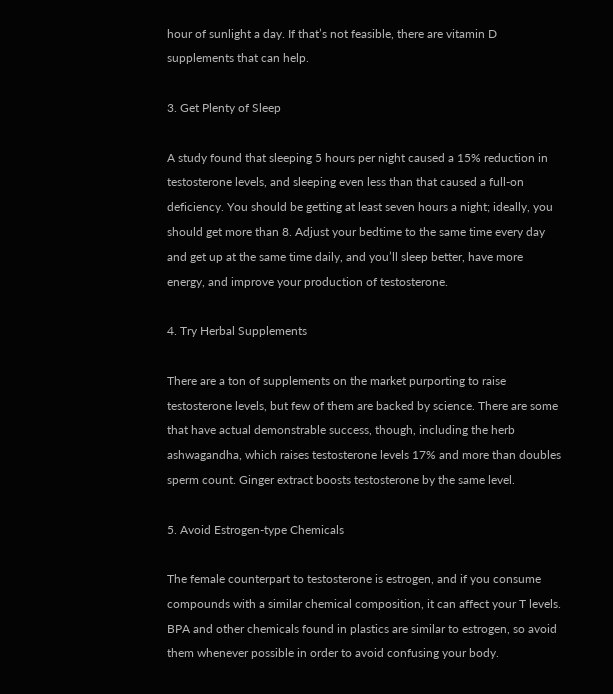hour of sunlight a day. If that’s not feasible, there are vitamin D supplements that can help.

3. Get Plenty of Sleep

A study found that sleeping 5 hours per night caused a 15% reduction in testosterone levels, and sleeping even less than that caused a full-on deficiency. You should be getting at least seven hours a night; ideally, you should get more than 8. Adjust your bedtime to the same time every day and get up at the same time daily, and you’ll sleep better, have more energy, and improve your production of testosterone.

4. Try Herbal Supplements

There are a ton of supplements on the market purporting to raise testosterone levels, but few of them are backed by science. There are some that have actual demonstrable success, though, including the herb ashwagandha, which raises testosterone levels 17% and more than doubles sperm count. Ginger extract boosts testosterone by the same level.

5. Avoid Estrogen-type Chemicals

The female counterpart to testosterone is estrogen, and if you consume compounds with a similar chemical composition, it can affect your T levels. BPA and other chemicals found in plastics are similar to estrogen, so avoid them whenever possible in order to avoid confusing your body.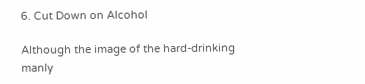6. Cut Down on Alcohol

Although the image of the hard-drinking manly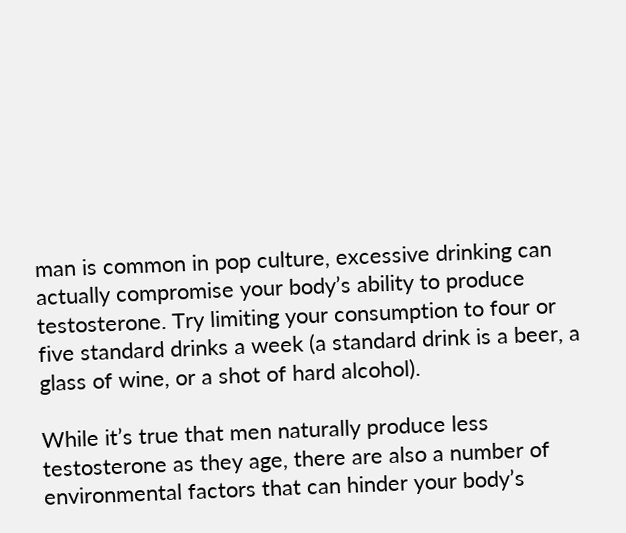man is common in pop culture, excessive drinking can actually compromise your body’s ability to produce testosterone. Try limiting your consumption to four or five standard drinks a week (a standard drink is a beer, a glass of wine, or a shot of hard alcohol).

While it’s true that men naturally produce less testosterone as they age, there are also a number of environmental factors that can hinder your body’s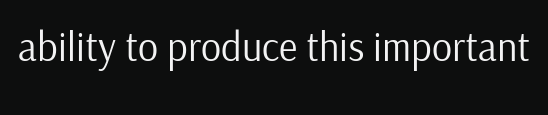ability to produce this important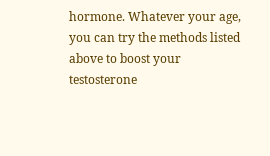hormone. Whatever your age, you can try the methods listed above to boost your testosterone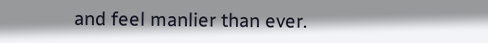and feel manlier than ever.